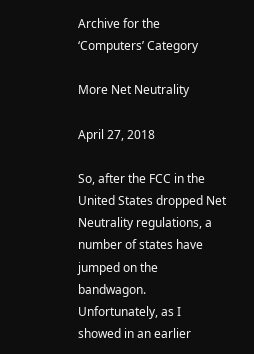Archive for the ‘Computers’ Category

More Net Neutrality

April 27, 2018

So, after the FCC in the United States dropped Net Neutrality regulations, a number of states have jumped on the bandwagon. Unfortunately, as I showed in an earlier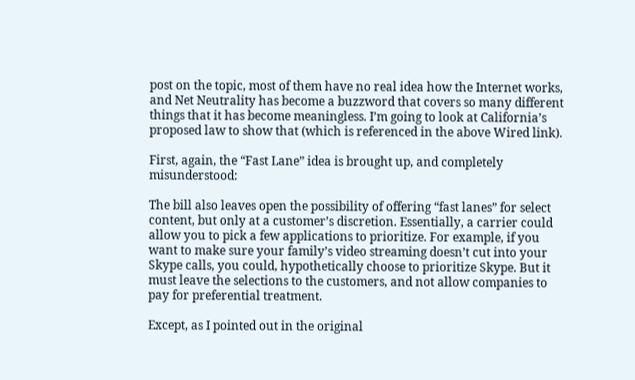post on the topic, most of them have no real idea how the Internet works, and Net Neutrality has become a buzzword that covers so many different things that it has become meaningless. I’m going to look at California’s proposed law to show that (which is referenced in the above Wired link).

First, again, the “Fast Lane” idea is brought up, and completely misunderstood:

The bill also leaves open the possibility of offering “fast lanes” for select content, but only at a customer’s discretion. Essentially, a carrier could allow you to pick a few applications to prioritize. For example, if you want to make sure your family’s video streaming doesn’t cut into your Skype calls, you could, hypothetically choose to prioritize Skype. But it must leave the selections to the customers, and not allow companies to pay for preferential treatment.

Except, as I pointed out in the original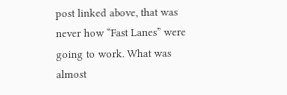post linked above, that was never how “Fast Lanes” were going to work. What was almost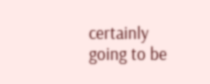certainly going to be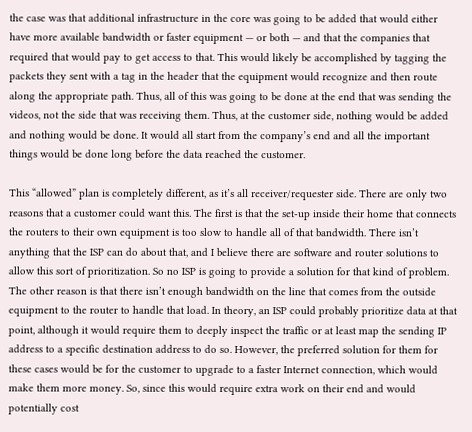the case was that additional infrastructure in the core was going to be added that would either have more available bandwidth or faster equipment — or both — and that the companies that required that would pay to get access to that. This would likely be accomplished by tagging the packets they sent with a tag in the header that the equipment would recognize and then route along the appropriate path. Thus, all of this was going to be done at the end that was sending the videos, not the side that was receiving them. Thus, at the customer side, nothing would be added and nothing would be done. It would all start from the company’s end and all the important things would be done long before the data reached the customer.

This “allowed” plan is completely different, as it’s all receiver/requester side. There are only two reasons that a customer could want this. The first is that the set-up inside their home that connects the routers to their own equipment is too slow to handle all of that bandwidth. There isn’t anything that the ISP can do about that, and I believe there are software and router solutions to allow this sort of prioritization. So no ISP is going to provide a solution for that kind of problem. The other reason is that there isn’t enough bandwidth on the line that comes from the outside equipment to the router to handle that load. In theory, an ISP could probably prioritize data at that point, although it would require them to deeply inspect the traffic or at least map the sending IP address to a specific destination address to do so. However, the preferred solution for them for these cases would be for the customer to upgrade to a faster Internet connection, which would make them more money. So, since this would require extra work on their end and would potentially cost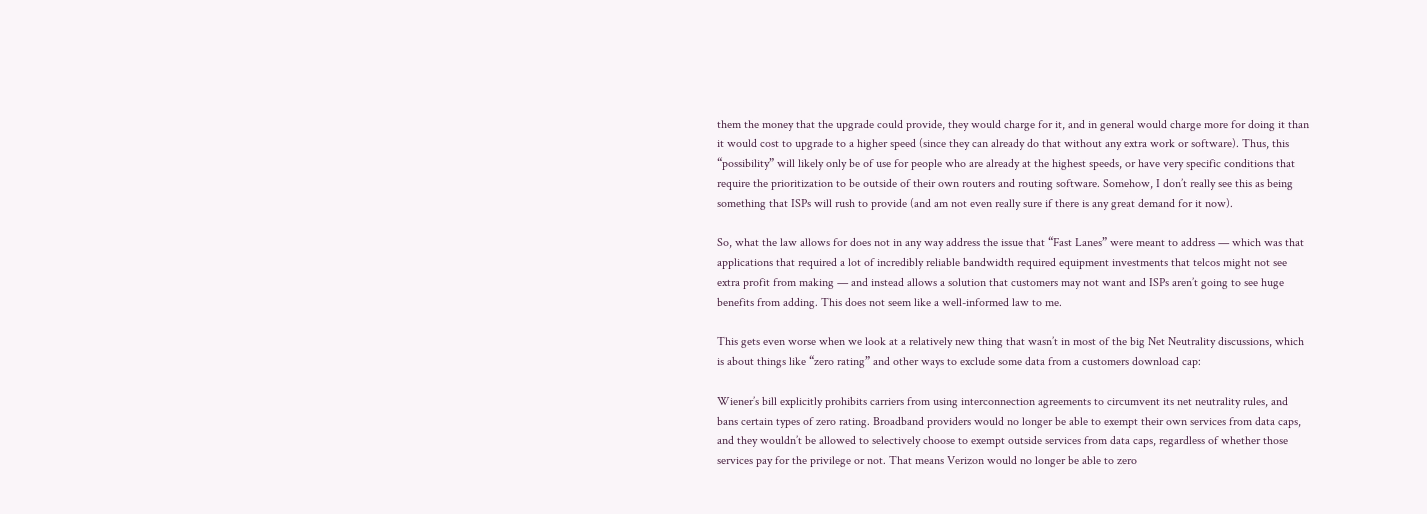them the money that the upgrade could provide, they would charge for it, and in general would charge more for doing it than it would cost to upgrade to a higher speed (since they can already do that without any extra work or software). Thus, this “possibility” will likely only be of use for people who are already at the highest speeds, or have very specific conditions that require the prioritization to be outside of their own routers and routing software. Somehow, I don’t really see this as being something that ISPs will rush to provide (and am not even really sure if there is any great demand for it now).

So, what the law allows for does not in any way address the issue that “Fast Lanes” were meant to address — which was that applications that required a lot of incredibly reliable bandwidth required equipment investments that telcos might not see extra profit from making — and instead allows a solution that customers may not want and ISPs aren’t going to see huge benefits from adding. This does not seem like a well-informed law to me.

This gets even worse when we look at a relatively new thing that wasn’t in most of the big Net Neutrality discussions, which is about things like “zero rating” and other ways to exclude some data from a customers download cap:

Wiener’s bill explicitly prohibits carriers from using interconnection agreements to circumvent its net neutrality rules, and bans certain types of zero rating. Broadband providers would no longer be able to exempt their own services from data caps, and they wouldn’t be allowed to selectively choose to exempt outside services from data caps, regardless of whether those services pay for the privilege or not. That means Verizon would no longer be able to zero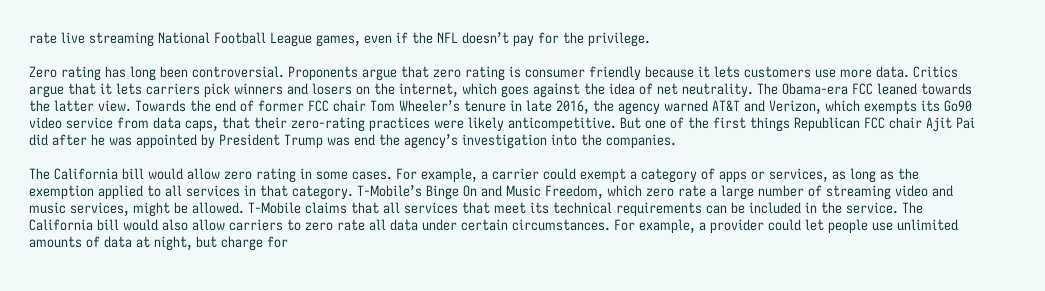rate live streaming National Football League games, even if the NFL doesn’t pay for the privilege.

Zero rating has long been controversial. Proponents argue that zero rating is consumer friendly because it lets customers use more data. Critics argue that it lets carriers pick winners and losers on the internet, which goes against the idea of net neutrality. The Obama-era FCC leaned towards the latter view. Towards the end of former FCC chair Tom Wheeler’s tenure in late 2016, the agency warned AT&T and Verizon, which exempts its Go90 video service from data caps, that their zero-rating practices were likely anticompetitive. But one of the first things Republican FCC chair Ajit Pai did after he was appointed by President Trump was end the agency’s investigation into the companies.

The California bill would allow zero rating in some cases. For example, a carrier could exempt a category of apps or services, as long as the exemption applied to all services in that category. T-Mobile’s Binge On and Music Freedom, which zero rate a large number of streaming video and music services, might be allowed. T-Mobile claims that all services that meet its technical requirements can be included in the service. The California bill would also allow carriers to zero rate all data under certain circumstances. For example, a provider could let people use unlimited amounts of data at night, but charge for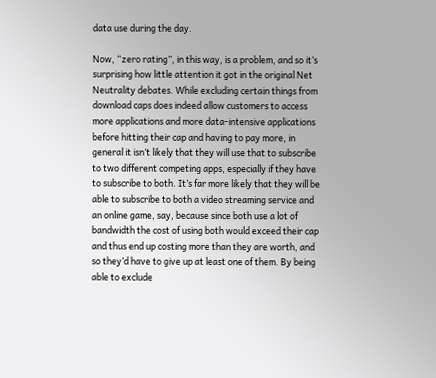data use during the day.

Now, “zero rating”, in this way, is a problem, and so it’s surprising how little attention it got in the original Net Neutrality debates. While excluding certain things from download caps does indeed allow customers to access more applications and more data-intensive applications before hitting their cap and having to pay more, in general it isn’t likely that they will use that to subscribe to two different competing apps, especially if they have to subscribe to both. It’s far more likely that they will be able to subscribe to both a video streaming service and an online game, say, because since both use a lot of bandwidth the cost of using both would exceed their cap and thus end up costing more than they are worth, and so they’d have to give up at least one of them. By being able to exclude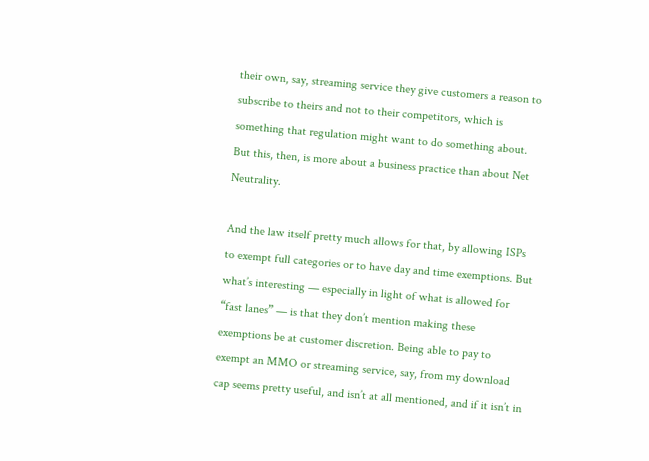their own, say, streaming service they give customers a reason to subscribe to theirs and not to their competitors, which is something that regulation might want to do something about. But this, then, is more about a business practice than about Net Neutrality.

And the law itself pretty much allows for that, by allowing ISPs to exempt full categories or to have day and time exemptions. But what’s interesting — especially in light of what is allowed for “fast lanes” — is that they don’t mention making these exemptions be at customer discretion. Being able to pay to exempt an MMO or streaming service, say, from my download cap seems pretty useful, and isn’t at all mentioned, and if it isn’t in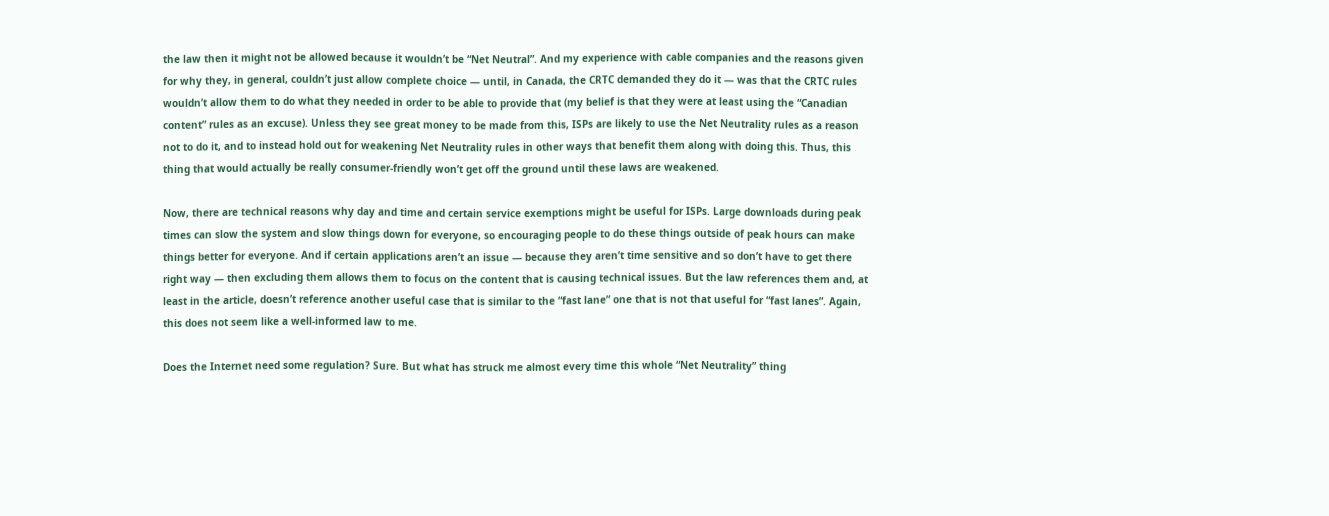the law then it might not be allowed because it wouldn’t be “Net Neutral”. And my experience with cable companies and the reasons given for why they, in general, couldn’t just allow complete choice — until, in Canada, the CRTC demanded they do it — was that the CRTC rules wouldn’t allow them to do what they needed in order to be able to provide that (my belief is that they were at least using the “Canadian content” rules as an excuse). Unless they see great money to be made from this, ISPs are likely to use the Net Neutrality rules as a reason not to do it, and to instead hold out for weakening Net Neutrality rules in other ways that benefit them along with doing this. Thus, this thing that would actually be really consumer-friendly won’t get off the ground until these laws are weakened.

Now, there are technical reasons why day and time and certain service exemptions might be useful for ISPs. Large downloads during peak times can slow the system and slow things down for everyone, so encouraging people to do these things outside of peak hours can make things better for everyone. And if certain applications aren’t an issue — because they aren’t time sensitive and so don’t have to get there right way — then excluding them allows them to focus on the content that is causing technical issues. But the law references them and, at least in the article, doesn’t reference another useful case that is similar to the “fast lane” one that is not that useful for “fast lanes”. Again, this does not seem like a well-informed law to me.

Does the Internet need some regulation? Sure. But what has struck me almost every time this whole “Net Neutrality” thing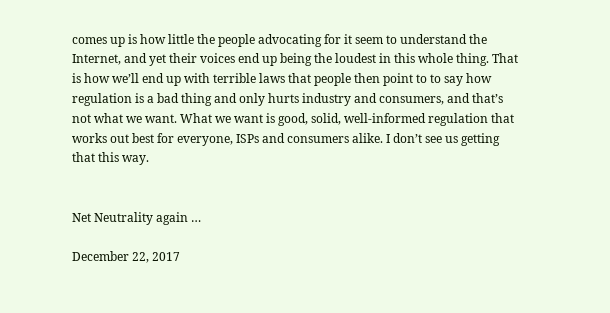comes up is how little the people advocating for it seem to understand the Internet, and yet their voices end up being the loudest in this whole thing. That is how we’ll end up with terrible laws that people then point to to say how regulation is a bad thing and only hurts industry and consumers, and that’s not what we want. What we want is good, solid, well-informed regulation that works out best for everyone, ISPs and consumers alike. I don’t see us getting that this way.


Net Neutrality again …

December 22, 2017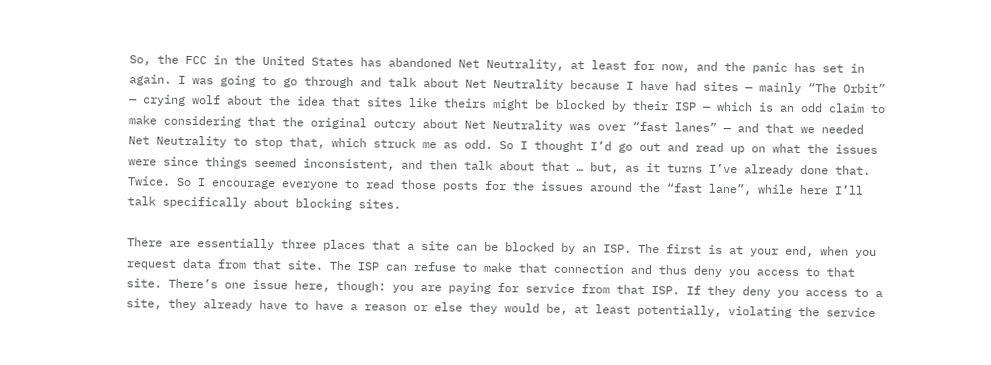So, the FCC in the United States has abandoned Net Neutrality, at least for now, and the panic has set in again. I was going to go through and talk about Net Neutrality because I have had sites — mainly “The Orbit” — crying wolf about the idea that sites like theirs might be blocked by their ISP — which is an odd claim to make considering that the original outcry about Net Neutrality was over “fast lanes” — and that we needed Net Neutrality to stop that, which struck me as odd. So I thought I’d go out and read up on what the issues were since things seemed inconsistent, and then talk about that … but, as it turns I’ve already done that. Twice. So I encourage everyone to read those posts for the issues around the “fast lane”, while here I’ll talk specifically about blocking sites.

There are essentially three places that a site can be blocked by an ISP. The first is at your end, when you request data from that site. The ISP can refuse to make that connection and thus deny you access to that site. There’s one issue here, though: you are paying for service from that ISP. If they deny you access to a site, they already have to have a reason or else they would be, at least potentially, violating the service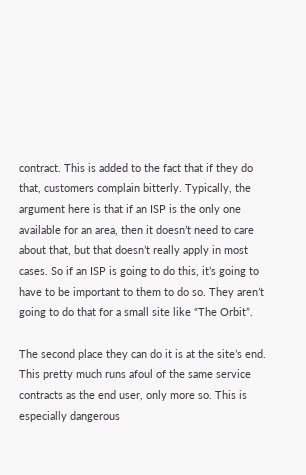contract. This is added to the fact that if they do that, customers complain bitterly. Typically, the argument here is that if an ISP is the only one available for an area, then it doesn’t need to care about that, but that doesn’t really apply in most cases. So if an ISP is going to do this, it’s going to have to be important to them to do so. They aren’t going to do that for a small site like “The Orbit”.

The second place they can do it is at the site’s end. This pretty much runs afoul of the same service contracts as the end user, only more so. This is especially dangerous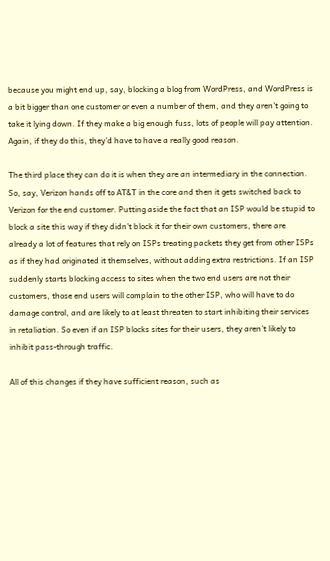because you might end up, say, blocking a blog from WordPress, and WordPress is a bit bigger than one customer or even a number of them, and they aren’t going to take it lying down. If they make a big enough fuss, lots of people will pay attention. Again, if they do this, they’d have to have a really good reason.

The third place they can do it is when they are an intermediary in the connection. So, say, Verizon hands off to AT&T in the core and then it gets switched back to Verizon for the end customer. Putting aside the fact that an ISP would be stupid to block a site this way if they didn’t block it for their own customers, there are already a lot of features that rely on ISPs treating packets they get from other ISPs as if they had originated it themselves, without adding extra restrictions. If an ISP suddenly starts blocking access to sites when the two end users are not their customers, those end users will complain to the other ISP, who will have to do damage control, and are likely to at least threaten to start inhibiting their services in retaliation. So even if an ISP blocks sites for their users, they aren’t likely to inhibit pass-through traffic.

All of this changes if they have sufficient reason, such as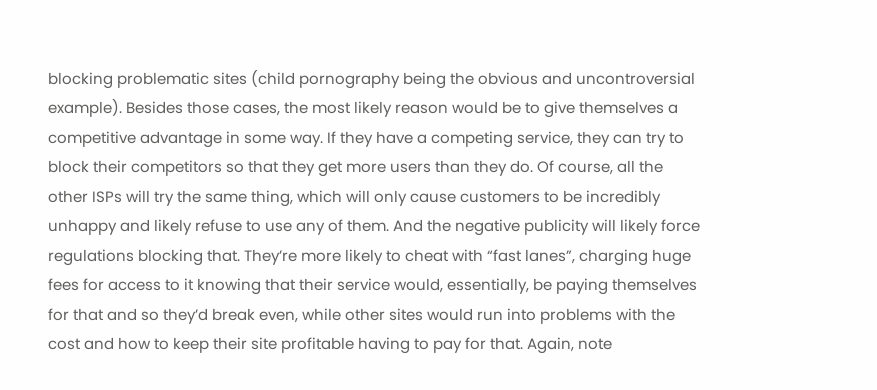blocking problematic sites (child pornography being the obvious and uncontroversial example). Besides those cases, the most likely reason would be to give themselves a competitive advantage in some way. If they have a competing service, they can try to block their competitors so that they get more users than they do. Of course, all the other ISPs will try the same thing, which will only cause customers to be incredibly unhappy and likely refuse to use any of them. And the negative publicity will likely force regulations blocking that. They’re more likely to cheat with “fast lanes”, charging huge fees for access to it knowing that their service would, essentially, be paying themselves for that and so they’d break even, while other sites would run into problems with the cost and how to keep their site profitable having to pay for that. Again, note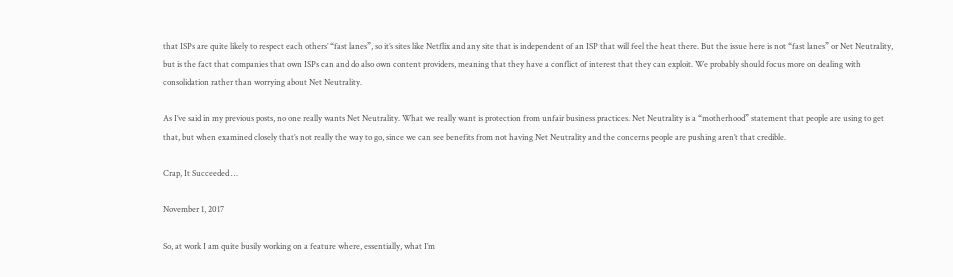that ISPs are quite likely to respect each others’ “fast lanes”, so it’s sites like Netflix and any site that is independent of an ISP that will feel the heat there. But the issue here is not “fast lanes” or Net Neutrality, but is the fact that companies that own ISPs can and do also own content providers, meaning that they have a conflict of interest that they can exploit. We probably should focus more on dealing with consolidation rather than worrying about Net Neutrality.

As I’ve said in my previous posts, no one really wants Net Neutrality. What we really want is protection from unfair business practices. Net Neutrality is a “motherhood” statement that people are using to get that, but when examined closely that’s not really the way to go, since we can see benefits from not having Net Neutrality and the concerns people are pushing aren’t that credible.

Crap, It Succeeded …

November 1, 2017

So, at work I am quite busily working on a feature where, essentially, what I’m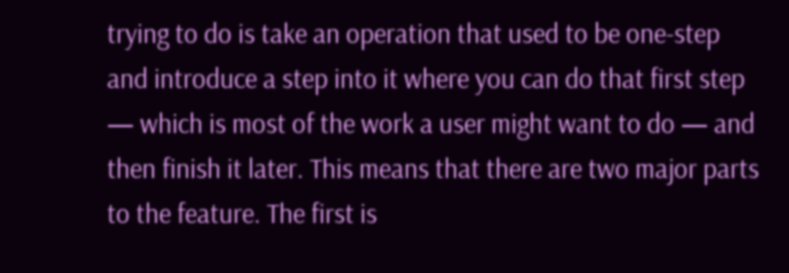trying to do is take an operation that used to be one-step and introduce a step into it where you can do that first step — which is most of the work a user might want to do — and then finish it later. This means that there are two major parts to the feature. The first is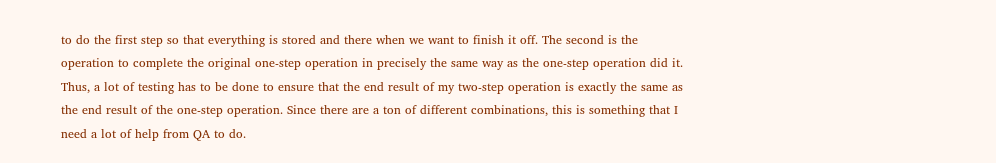to do the first step so that everything is stored and there when we want to finish it off. The second is the operation to complete the original one-step operation in precisely the same way as the one-step operation did it. Thus, a lot of testing has to be done to ensure that the end result of my two-step operation is exactly the same as the end result of the one-step operation. Since there are a ton of different combinations, this is something that I need a lot of help from QA to do.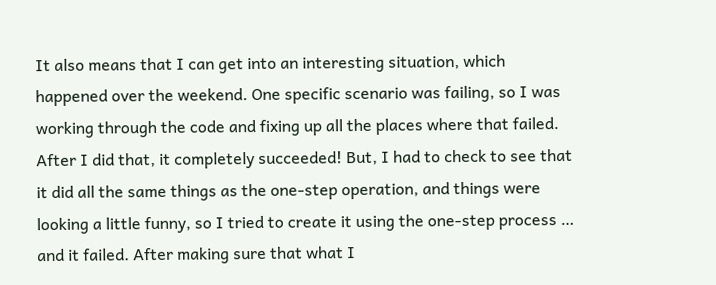It also means that I can get into an interesting situation, which happened over the weekend. One specific scenario was failing, so I was working through the code and fixing up all the places where that failed. After I did that, it completely succeeded! But, I had to check to see that it did all the same things as the one-step operation, and things were looking a little funny, so I tried to create it using the one-step process … and it failed. After making sure that what I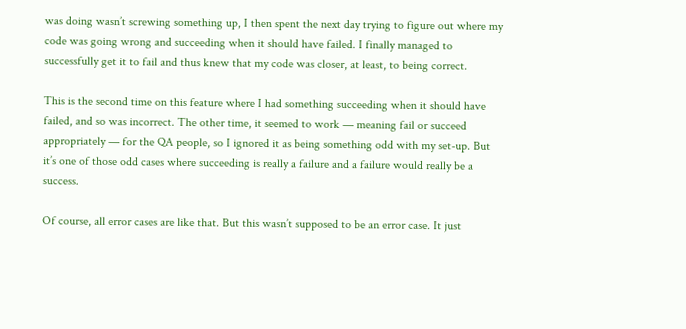was doing wasn’t screwing something up, I then spent the next day trying to figure out where my code was going wrong and succeeding when it should have failed. I finally managed to successfully get it to fail and thus knew that my code was closer, at least, to being correct.

This is the second time on this feature where I had something succeeding when it should have failed, and so was incorrect. The other time, it seemed to work — meaning fail or succeed appropriately — for the QA people, so I ignored it as being something odd with my set-up. But it’s one of those odd cases where succeeding is really a failure and a failure would really be a success.

Of course, all error cases are like that. But this wasn’t supposed to be an error case. It just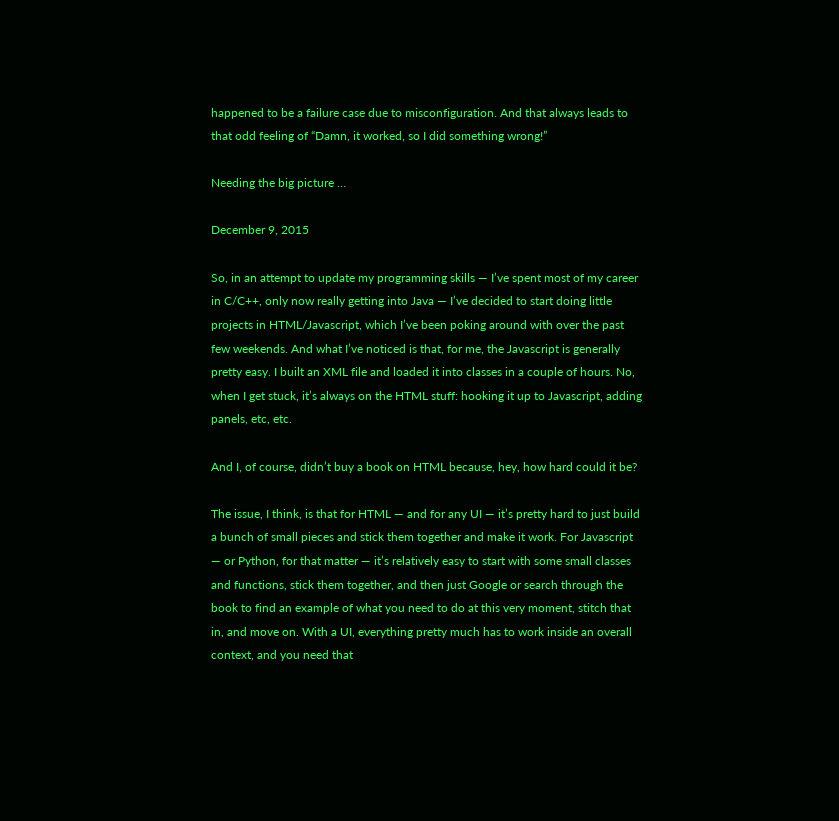happened to be a failure case due to misconfiguration. And that always leads to that odd feeling of “Damn, it worked, so I did something wrong!”

Needing the big picture …

December 9, 2015

So, in an attempt to update my programming skills — I’ve spent most of my career in C/C++, only now really getting into Java — I’ve decided to start doing little projects in HTML/Javascript, which I’ve been poking around with over the past few weekends. And what I’ve noticed is that, for me, the Javascript is generally pretty easy. I built an XML file and loaded it into classes in a couple of hours. No, when I get stuck, it’s always on the HTML stuff: hooking it up to Javascript, adding panels, etc, etc.

And I, of course, didn’t buy a book on HTML because, hey, how hard could it be?

The issue, I think, is that for HTML — and for any UI — it’s pretty hard to just build a bunch of small pieces and stick them together and make it work. For Javascript — or Python, for that matter — it’s relatively easy to start with some small classes and functions, stick them together, and then just Google or search through the book to find an example of what you need to do at this very moment, stitch that in, and move on. With a UI, everything pretty much has to work inside an overall context, and you need that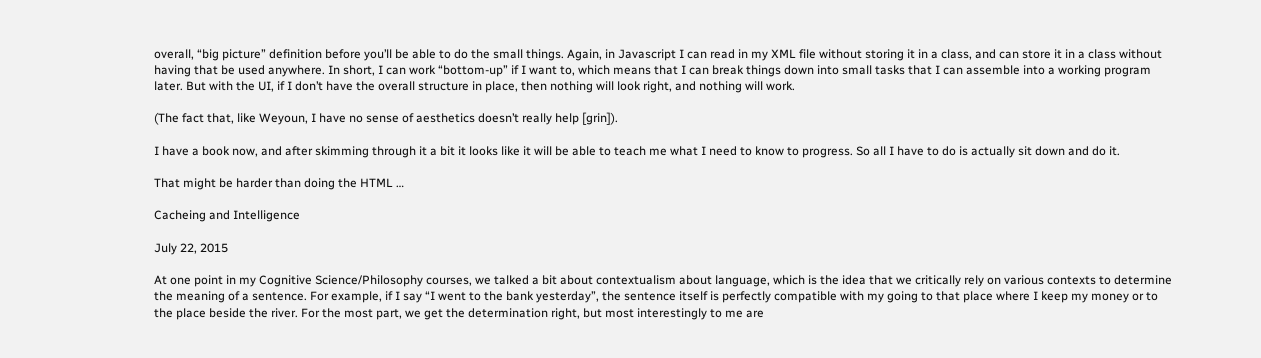overall, “big picture” definition before you’ll be able to do the small things. Again, in Javascript I can read in my XML file without storing it in a class, and can store it in a class without having that be used anywhere. In short, I can work “bottom-up” if I want to, which means that I can break things down into small tasks that I can assemble into a working program later. But with the UI, if I don’t have the overall structure in place, then nothing will look right, and nothing will work.

(The fact that, like Weyoun, I have no sense of aesthetics doesn’t really help [grin]).

I have a book now, and after skimming through it a bit it looks like it will be able to teach me what I need to know to progress. So all I have to do is actually sit down and do it.

That might be harder than doing the HTML …

Cacheing and Intelligence

July 22, 2015

At one point in my Cognitive Science/Philosophy courses, we talked a bit about contextualism about language, which is the idea that we critically rely on various contexts to determine the meaning of a sentence. For example, if I say “I went to the bank yesterday”, the sentence itself is perfectly compatible with my going to that place where I keep my money or to the place beside the river. For the most part, we get the determination right, but most interestingly to me are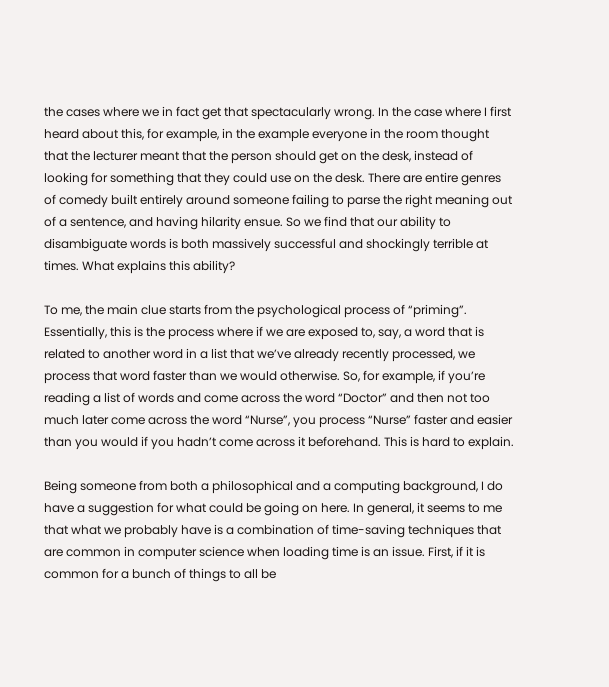the cases where we in fact get that spectacularly wrong. In the case where I first heard about this, for example, in the example everyone in the room thought that the lecturer meant that the person should get on the desk, instead of looking for something that they could use on the desk. There are entire genres of comedy built entirely around someone failing to parse the right meaning out of a sentence, and having hilarity ensue. So we find that our ability to disambiguate words is both massively successful and shockingly terrible at times. What explains this ability?

To me, the main clue starts from the psychological process of “priming”. Essentially, this is the process where if we are exposed to, say, a word that is related to another word in a list that we’ve already recently processed, we process that word faster than we would otherwise. So, for example, if you’re reading a list of words and come across the word “Doctor” and then not too much later come across the word “Nurse”, you process “Nurse” faster and easier than you would if you hadn’t come across it beforehand. This is hard to explain.

Being someone from both a philosophical and a computing background, I do have a suggestion for what could be going on here. In general, it seems to me that what we probably have is a combination of time-saving techniques that are common in computer science when loading time is an issue. First, if it is common for a bunch of things to all be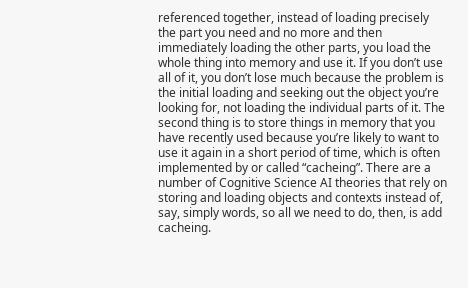referenced together, instead of loading precisely the part you need and no more and then immediately loading the other parts, you load the whole thing into memory and use it. If you don’t use all of it, you don’t lose much because the problem is the initial loading and seeking out the object you’re looking for, not loading the individual parts of it. The second thing is to store things in memory that you have recently used because you’re likely to want to use it again in a short period of time, which is often implemented by or called “cacheing”. There are a number of Cognitive Science AI theories that rely on storing and loading objects and contexts instead of, say, simply words, so all we need to do, then, is add cacheing.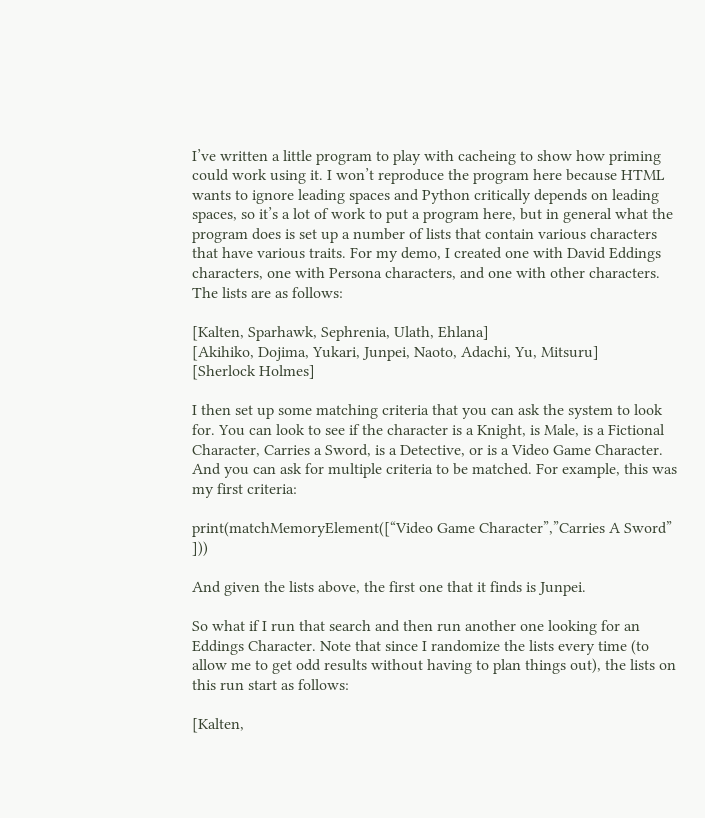I’ve written a little program to play with cacheing to show how priming could work using it. I won’t reproduce the program here because HTML wants to ignore leading spaces and Python critically depends on leading spaces, so it’s a lot of work to put a program here, but in general what the program does is set up a number of lists that contain various characters that have various traits. For my demo, I created one with David Eddings characters, one with Persona characters, and one with other characters. The lists are as follows:

[Kalten, Sparhawk, Sephrenia, Ulath, Ehlana]
[Akihiko, Dojima, Yukari, Junpei, Naoto, Adachi, Yu, Mitsuru]
[Sherlock Holmes]

I then set up some matching criteria that you can ask the system to look for. You can look to see if the character is a Knight, is Male, is a Fictional Character, Carries a Sword, is a Detective, or is a Video Game Character. And you can ask for multiple criteria to be matched. For example, this was my first criteria:

print(matchMemoryElement([“Video Game Character”,”Carries A Sword” ]))

And given the lists above, the first one that it finds is Junpei.

So what if I run that search and then run another one looking for an Eddings Character. Note that since I randomize the lists every time (to allow me to get odd results without having to plan things out), the lists on this run start as follows:

[Kalten,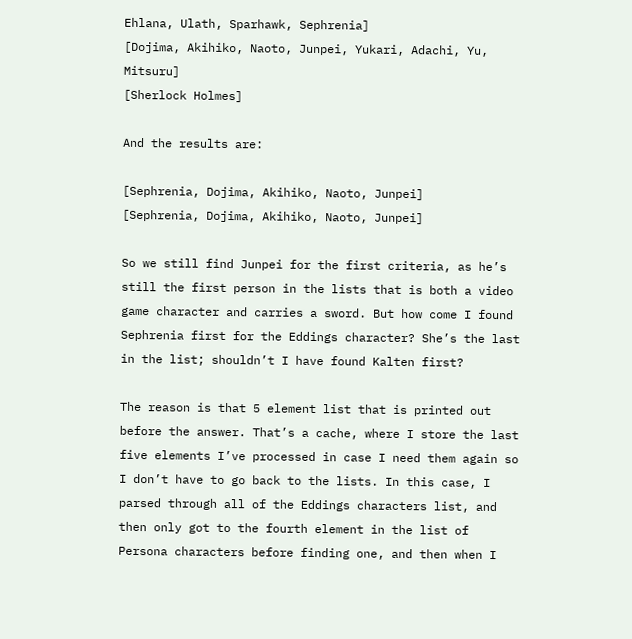Ehlana, Ulath, Sparhawk, Sephrenia]
[Dojima, Akihiko, Naoto, Junpei, Yukari, Adachi, Yu, Mitsuru]
[Sherlock Holmes]

And the results are:

[Sephrenia, Dojima, Akihiko, Naoto, Junpei]
[Sephrenia, Dojima, Akihiko, Naoto, Junpei]

So we still find Junpei for the first criteria, as he’s still the first person in the lists that is both a video game character and carries a sword. But how come I found Sephrenia first for the Eddings character? She’s the last in the list; shouldn’t I have found Kalten first?

The reason is that 5 element list that is printed out before the answer. That’s a cache, where I store the last five elements I’ve processed in case I need them again so I don’t have to go back to the lists. In this case, I parsed through all of the Eddings characters list, and then only got to the fourth element in the list of Persona characters before finding one, and then when I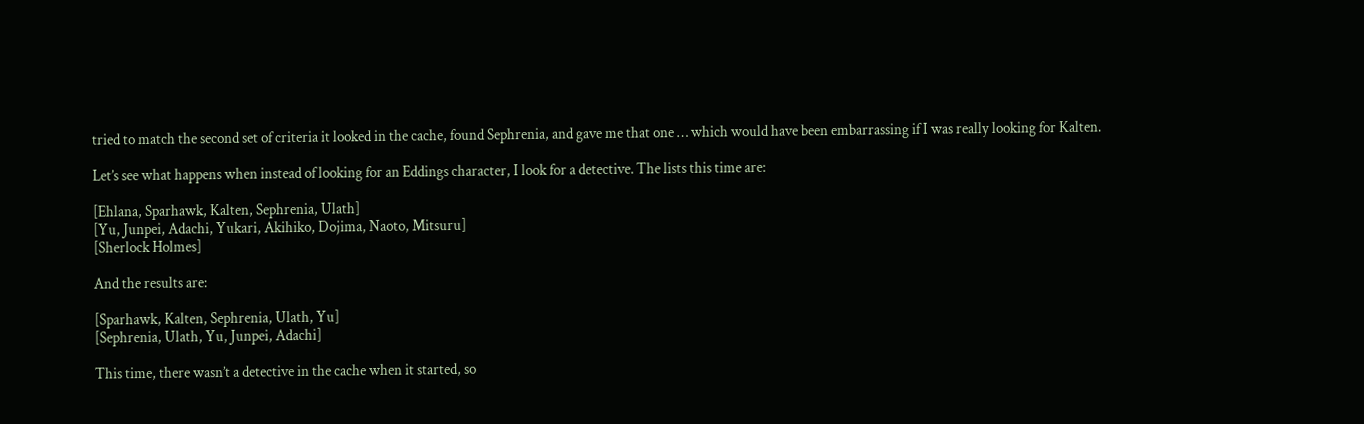tried to match the second set of criteria it looked in the cache, found Sephrenia, and gave me that one … which would have been embarrassing if I was really looking for Kalten.

Let’s see what happens when instead of looking for an Eddings character, I look for a detective. The lists this time are:

[Ehlana, Sparhawk, Kalten, Sephrenia, Ulath]
[Yu, Junpei, Adachi, Yukari, Akihiko, Dojima, Naoto, Mitsuru]
[Sherlock Holmes]

And the results are:

[Sparhawk, Kalten, Sephrenia, Ulath, Yu]
[Sephrenia, Ulath, Yu, Junpei, Adachi]

This time, there wasn’t a detective in the cache when it started, so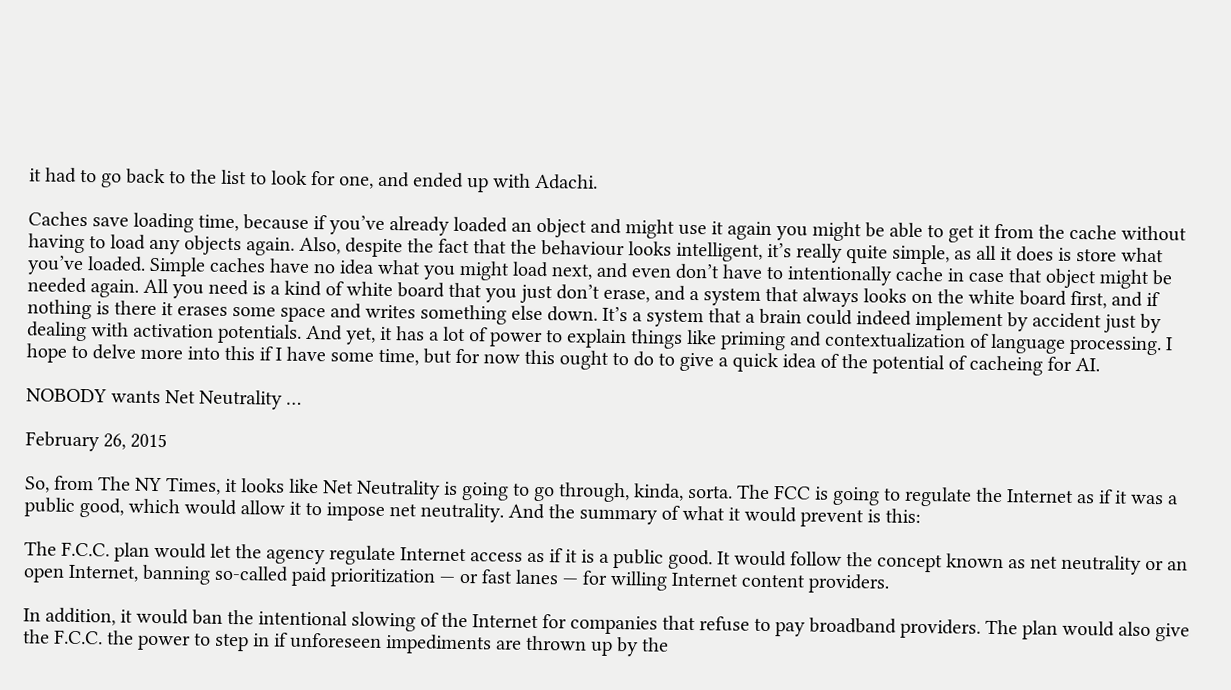it had to go back to the list to look for one, and ended up with Adachi.

Caches save loading time, because if you’ve already loaded an object and might use it again you might be able to get it from the cache without having to load any objects again. Also, despite the fact that the behaviour looks intelligent, it’s really quite simple, as all it does is store what you’ve loaded. Simple caches have no idea what you might load next, and even don’t have to intentionally cache in case that object might be needed again. All you need is a kind of white board that you just don’t erase, and a system that always looks on the white board first, and if nothing is there it erases some space and writes something else down. It’s a system that a brain could indeed implement by accident just by dealing with activation potentials. And yet, it has a lot of power to explain things like priming and contextualization of language processing. I hope to delve more into this if I have some time, but for now this ought to do to give a quick idea of the potential of cacheing for AI.

NOBODY wants Net Neutrality …

February 26, 2015

So, from The NY Times, it looks like Net Neutrality is going to go through, kinda, sorta. The FCC is going to regulate the Internet as if it was a public good, which would allow it to impose net neutrality. And the summary of what it would prevent is this:

The F.C.C. plan would let the agency regulate Internet access as if it is a public good. It would follow the concept known as net neutrality or an open Internet, banning so-called paid prioritization — or fast lanes — for willing Internet content providers.

In addition, it would ban the intentional slowing of the Internet for companies that refuse to pay broadband providers. The plan would also give the F.C.C. the power to step in if unforeseen impediments are thrown up by the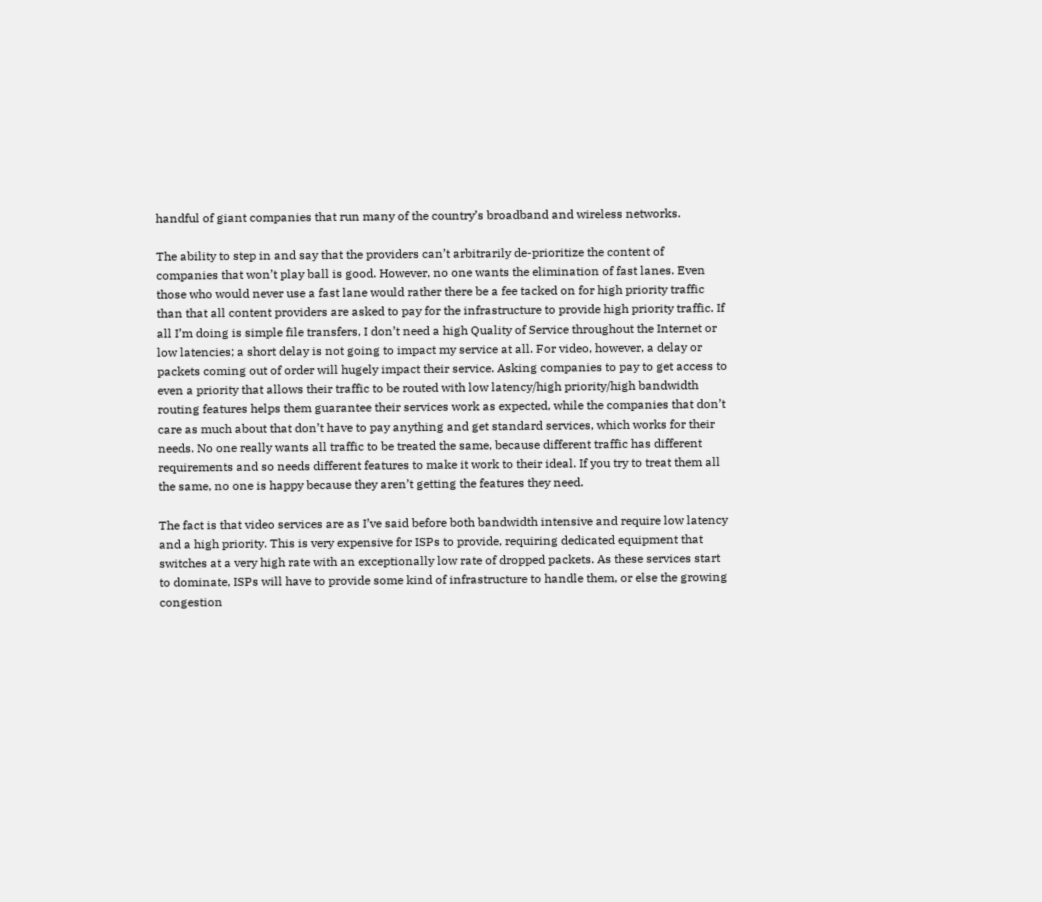handful of giant companies that run many of the country’s broadband and wireless networks.

The ability to step in and say that the providers can’t arbitrarily de-prioritize the content of companies that won’t play ball is good. However, no one wants the elimination of fast lanes. Even those who would never use a fast lane would rather there be a fee tacked on for high priority traffic than that all content providers are asked to pay for the infrastructure to provide high priority traffic. If all I’m doing is simple file transfers, I don’t need a high Quality of Service throughout the Internet or low latencies; a short delay is not going to impact my service at all. For video, however, a delay or packets coming out of order will hugely impact their service. Asking companies to pay to get access to even a priority that allows their traffic to be routed with low latency/high priority/high bandwidth routing features helps them guarantee their services work as expected, while the companies that don’t care as much about that don’t have to pay anything and get standard services, which works for their needs. No one really wants all traffic to be treated the same, because different traffic has different requirements and so needs different features to make it work to their ideal. If you try to treat them all the same, no one is happy because they aren’t getting the features they need.

The fact is that video services are as I’ve said before both bandwidth intensive and require low latency and a high priority. This is very expensive for ISPs to provide, requiring dedicated equipment that switches at a very high rate with an exceptionally low rate of dropped packets. As these services start to dominate, ISPs will have to provide some kind of infrastructure to handle them, or else the growing congestion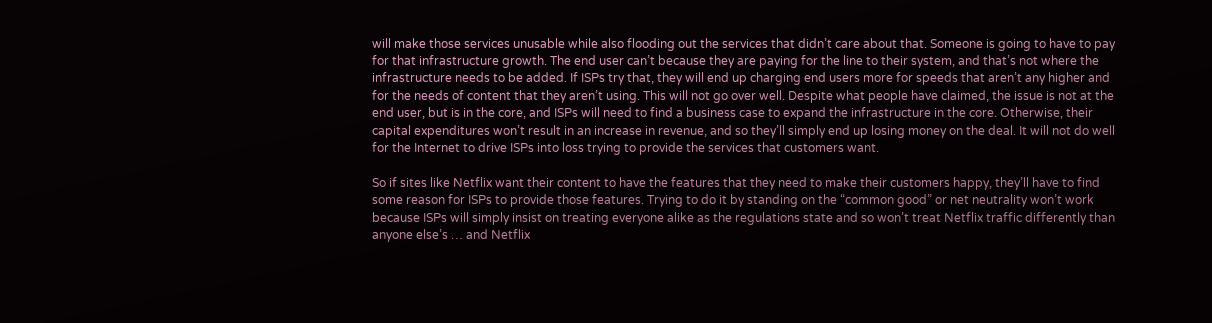will make those services unusable while also flooding out the services that didn’t care about that. Someone is going to have to pay for that infrastructure growth. The end user can’t because they are paying for the line to their system, and that’s not where the infrastructure needs to be added. If ISPs try that, they will end up charging end users more for speeds that aren’t any higher and for the needs of content that they aren’t using. This will not go over well. Despite what people have claimed, the issue is not at the end user, but is in the core, and ISPs will need to find a business case to expand the infrastructure in the core. Otherwise, their capital expenditures won’t result in an increase in revenue, and so they’ll simply end up losing money on the deal. It will not do well for the Internet to drive ISPs into loss trying to provide the services that customers want.

So if sites like Netflix want their content to have the features that they need to make their customers happy, they’ll have to find some reason for ISPs to provide those features. Trying to do it by standing on the “common good” or net neutrality won’t work because ISPs will simply insist on treating everyone alike as the regulations state and so won’t treat Netflix traffic differently than anyone else’s … and Netflix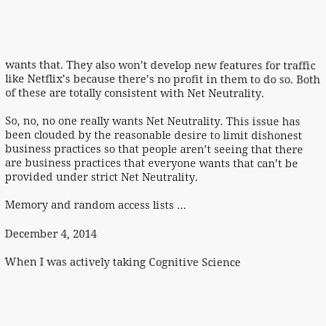wants that. They also won’t develop new features for traffic like Netflix’s because there’s no profit in them to do so. Both of these are totally consistent with Net Neutrality.

So, no, no one really wants Net Neutrality. This issue has been clouded by the reasonable desire to limit dishonest business practices so that people aren’t seeing that there are business practices that everyone wants that can’t be provided under strict Net Neutrality.

Memory and random access lists …

December 4, 2014

When I was actively taking Cognitive Science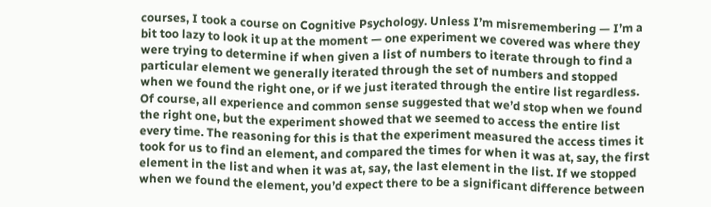courses, I took a course on Cognitive Psychology. Unless I’m misremembering — I’m a bit too lazy to look it up at the moment — one experiment we covered was where they were trying to determine if when given a list of numbers to iterate through to find a particular element we generally iterated through the set of numbers and stopped when we found the right one, or if we just iterated through the entire list regardless. Of course, all experience and common sense suggested that we’d stop when we found the right one, but the experiment showed that we seemed to access the entire list every time. The reasoning for this is that the experiment measured the access times it took for us to find an element, and compared the times for when it was at, say, the first element in the list and when it was at, say, the last element in the list. If we stopped when we found the element, you’d expect there to be a significant difference between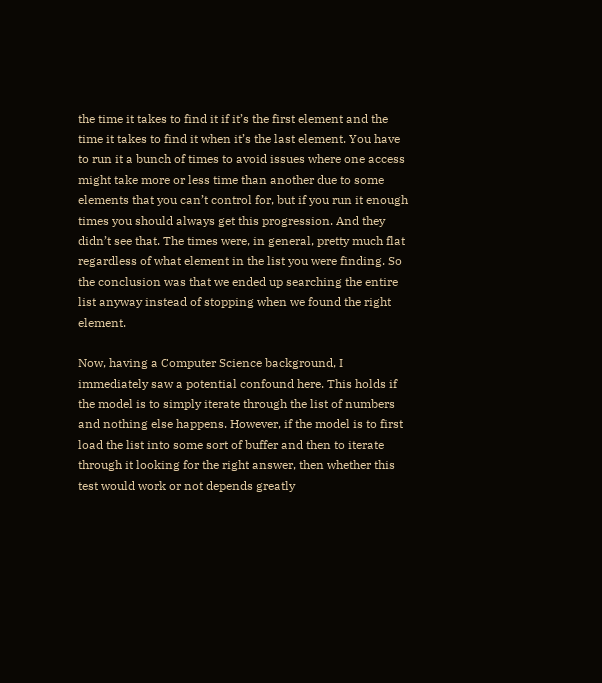the time it takes to find it if it’s the first element and the time it takes to find it when it’s the last element. You have to run it a bunch of times to avoid issues where one access might take more or less time than another due to some elements that you can’t control for, but if you run it enough times you should always get this progression. And they didn’t see that. The times were, in general, pretty much flat regardless of what element in the list you were finding. So the conclusion was that we ended up searching the entire list anyway instead of stopping when we found the right element.

Now, having a Computer Science background, I immediately saw a potential confound here. This holds if the model is to simply iterate through the list of numbers and nothing else happens. However, if the model is to first load the list into some sort of buffer and then to iterate through it looking for the right answer, then whether this test would work or not depends greatly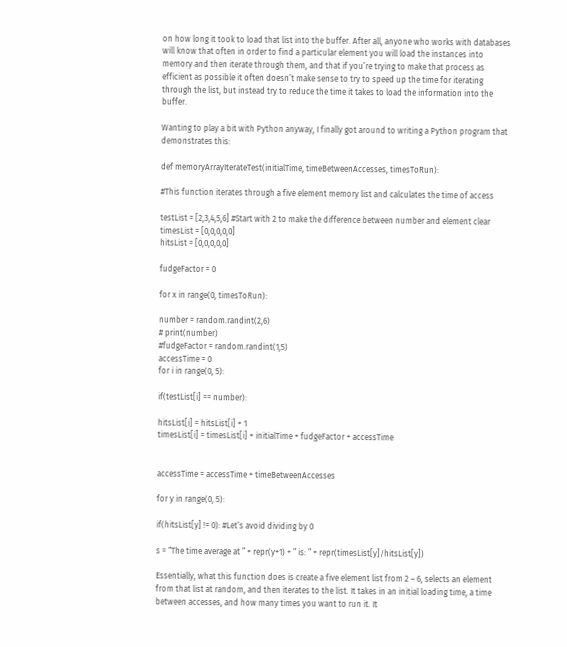on how long it took to load that list into the buffer. After all, anyone who works with databases will know that often in order to find a particular element you will load the instances into memory and then iterate through them, and that if you’re trying to make that process as efficient as possible it often doesn’t make sense to try to speed up the time for iterating through the list, but instead try to reduce the time it takes to load the information into the buffer.

Wanting to play a bit with Python anyway, I finally got around to writing a Python program that demonstrates this:

def memoryArrayIterateTest(initialTime, timeBetweenAccesses, timesToRun):

#This function iterates through a five element memory list and calculates the time of access

testList = [2,3,4,5,6] #Start with 2 to make the difference between number and element clear
timesList = [0,0,0,0,0]
hitsList = [0,0,0,0,0]

fudgeFactor = 0

for x in range(0, timesToRun):

number = random.randint(2,6)
# print(number)
#fudgeFactor = random.randint(1,5)
accessTime = 0
for i in range(0, 5):

if(testList[i] == number):

hitsList[i] = hitsList[i] + 1
timesList[i] = timesList[i] + initialTime + fudgeFactor + accessTime


accessTime = accessTime + timeBetweenAccesses

for y in range(0, 5):

if(hitsList[y] != 0): #Let’s avoid dividing by 0

s = “The time average at ” + repr(y+1) + ” is: ” + repr(timesList[y]/hitsList[y])

Essentially, what this function does is create a five element list from 2 – 6, selects an element from that list at random, and then iterates to the list. It takes in an initial loading time, a time between accesses, and how many times you want to run it. It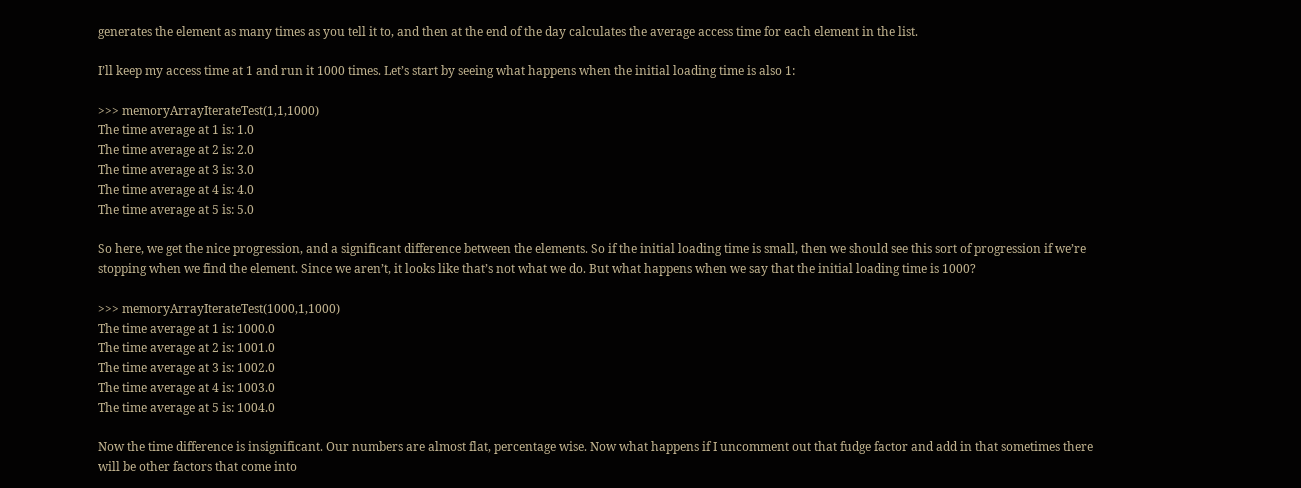generates the element as many times as you tell it to, and then at the end of the day calculates the average access time for each element in the list.

I’ll keep my access time at 1 and run it 1000 times. Let’s start by seeing what happens when the initial loading time is also 1:

>>> memoryArrayIterateTest(1,1,1000)
The time average at 1 is: 1.0
The time average at 2 is: 2.0
The time average at 3 is: 3.0
The time average at 4 is: 4.0
The time average at 5 is: 5.0

So here, we get the nice progression, and a significant difference between the elements. So if the initial loading time is small, then we should see this sort of progression if we’re stopping when we find the element. Since we aren’t, it looks like that’s not what we do. But what happens when we say that the initial loading time is 1000?

>>> memoryArrayIterateTest(1000,1,1000)
The time average at 1 is: 1000.0
The time average at 2 is: 1001.0
The time average at 3 is: 1002.0
The time average at 4 is: 1003.0
The time average at 5 is: 1004.0

Now the time difference is insignificant. Our numbers are almost flat, percentage wise. Now what happens if I uncomment out that fudge factor and add in that sometimes there will be other factors that come into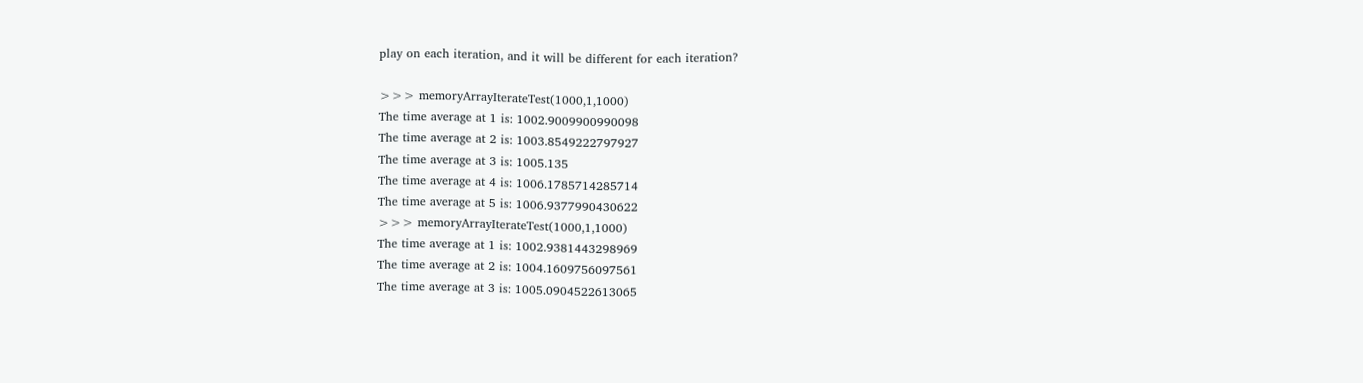play on each iteration, and it will be different for each iteration?

>>> memoryArrayIterateTest(1000,1,1000)
The time average at 1 is: 1002.9009900990098
The time average at 2 is: 1003.8549222797927
The time average at 3 is: 1005.135
The time average at 4 is: 1006.1785714285714
The time average at 5 is: 1006.9377990430622
>>> memoryArrayIterateTest(1000,1,1000)
The time average at 1 is: 1002.9381443298969
The time average at 2 is: 1004.1609756097561
The time average at 3 is: 1005.0904522613065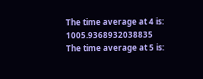The time average at 4 is: 1005.9368932038835
The time average at 5 is: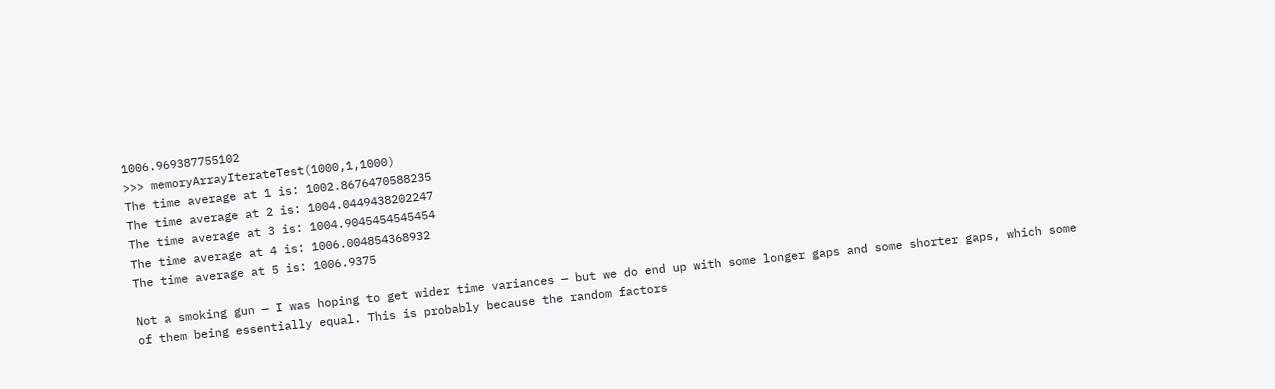1006.969387755102
>>> memoryArrayIterateTest(1000,1,1000)
The time average at 1 is: 1002.8676470588235
The time average at 2 is: 1004.0449438202247
The time average at 3 is: 1004.9045454545454
The time average at 4 is: 1006.004854368932
The time average at 5 is: 1006.9375

Not a smoking gun — I was hoping to get wider time variances — but we do end up with some longer gaps and some shorter gaps, which some of them being essentially equal. This is probably because the random factors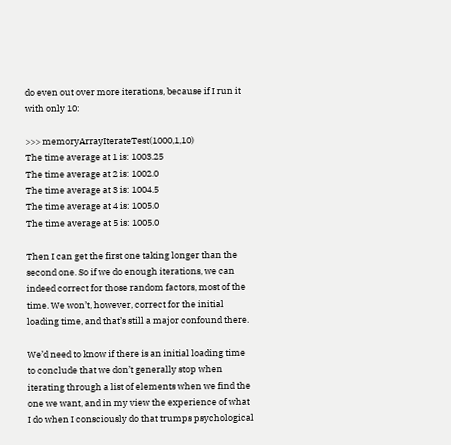do even out over more iterations, because if I run it with only 10:

>>> memoryArrayIterateTest(1000,1,10)
The time average at 1 is: 1003.25
The time average at 2 is: 1002.0
The time average at 3 is: 1004.5
The time average at 4 is: 1005.0
The time average at 5 is: 1005.0

Then I can get the first one taking longer than the second one. So if we do enough iterations, we can indeed correct for those random factors, most of the time. We won’t, however, correct for the initial loading time, and that’s still a major confound there.

We’d need to know if there is an initial loading time to conclude that we don’t generally stop when iterating through a list of elements when we find the one we want, and in my view the experience of what I do when I consciously do that trumps psychological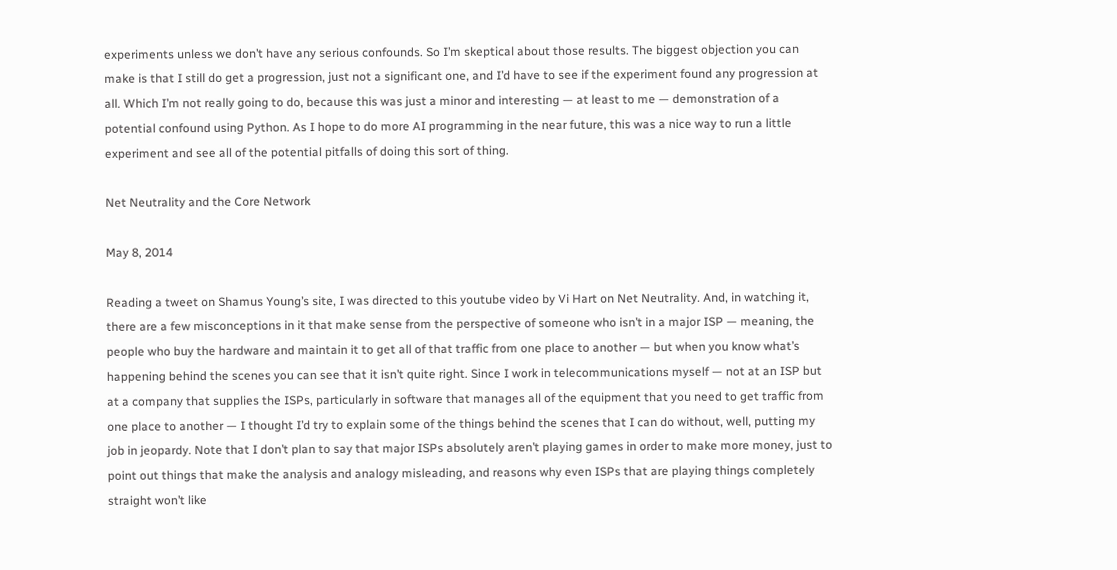experiments unless we don’t have any serious confounds. So I’m skeptical about those results. The biggest objection you can make is that I still do get a progression, just not a significant one, and I’d have to see if the experiment found any progression at all. Which I’m not really going to do, because this was just a minor and interesting — at least to me — demonstration of a potential confound using Python. As I hope to do more AI programming in the near future, this was a nice way to run a little experiment and see all of the potential pitfalls of doing this sort of thing.

Net Neutrality and the Core Network

May 8, 2014

Reading a tweet on Shamus Young’s site, I was directed to this youtube video by Vi Hart on Net Neutrality. And, in watching it, there are a few misconceptions in it that make sense from the perspective of someone who isn’t in a major ISP — meaning, the people who buy the hardware and maintain it to get all of that traffic from one place to another — but when you know what’s happening behind the scenes you can see that it isn’t quite right. Since I work in telecommunications myself — not at an ISP but at a company that supplies the ISPs, particularly in software that manages all of the equipment that you need to get traffic from one place to another — I thought I’d try to explain some of the things behind the scenes that I can do without, well, putting my job in jeopardy. Note that I don’t plan to say that major ISPs absolutely aren’t playing games in order to make more money, just to point out things that make the analysis and analogy misleading, and reasons why even ISPs that are playing things completely straight won’t like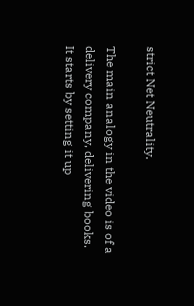strict Net Neutrality.

The main analogy in the video is of a delivery company, delivering books. It starts by setting it up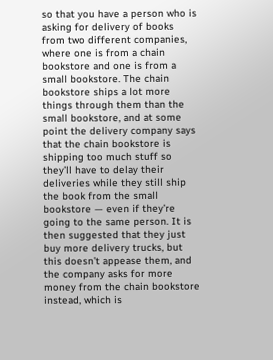so that you have a person who is asking for delivery of books from two different companies, where one is from a chain bookstore and one is from a small bookstore. The chain bookstore ships a lot more things through them than the small bookstore, and at some point the delivery company says that the chain bookstore is shipping too much stuff so they’ll have to delay their deliveries while they still ship the book from the small bookstore — even if they’re going to the same person. It is then suggested that they just buy more delivery trucks, but this doesn’t appease them, and the company asks for more money from the chain bookstore instead, which is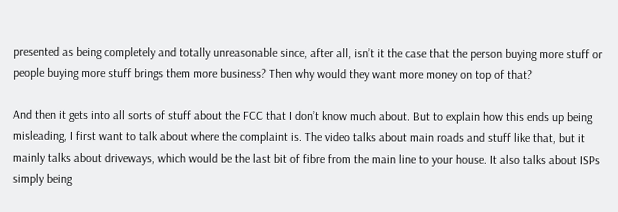presented as being completely and totally unreasonable since, after all, isn’t it the case that the person buying more stuff or people buying more stuff brings them more business? Then why would they want more money on top of that?

And then it gets into all sorts of stuff about the FCC that I don’t know much about. But to explain how this ends up being misleading, I first want to talk about where the complaint is. The video talks about main roads and stuff like that, but it mainly talks about driveways, which would be the last bit of fibre from the main line to your house. It also talks about ISPs simply being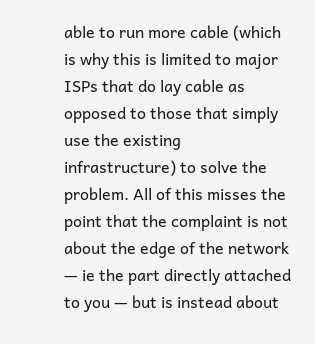able to run more cable (which is why this is limited to major ISPs that do lay cable as opposed to those that simply use the existing infrastructure) to solve the problem. All of this misses the point that the complaint is not about the edge of the network — ie the part directly attached to you — but is instead about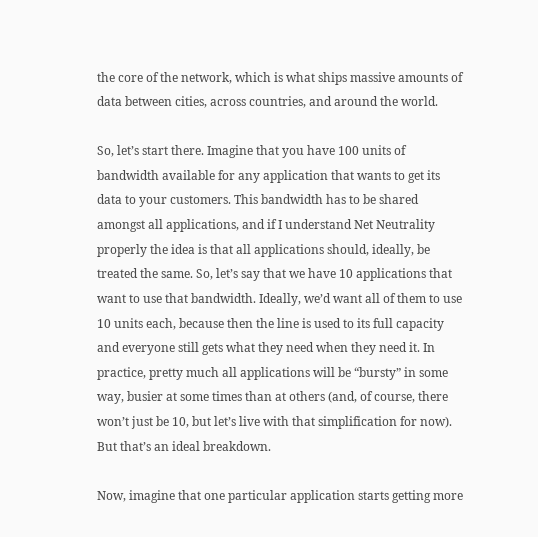the core of the network, which is what ships massive amounts of data between cities, across countries, and around the world.

So, let’s start there. Imagine that you have 100 units of bandwidth available for any application that wants to get its data to your customers. This bandwidth has to be shared amongst all applications, and if I understand Net Neutrality properly the idea is that all applications should, ideally, be treated the same. So, let’s say that we have 10 applications that want to use that bandwidth. Ideally, we’d want all of them to use 10 units each, because then the line is used to its full capacity and everyone still gets what they need when they need it. In practice, pretty much all applications will be “bursty” in some way, busier at some times than at others (and, of course, there won’t just be 10, but let’s live with that simplification for now). But that’s an ideal breakdown.

Now, imagine that one particular application starts getting more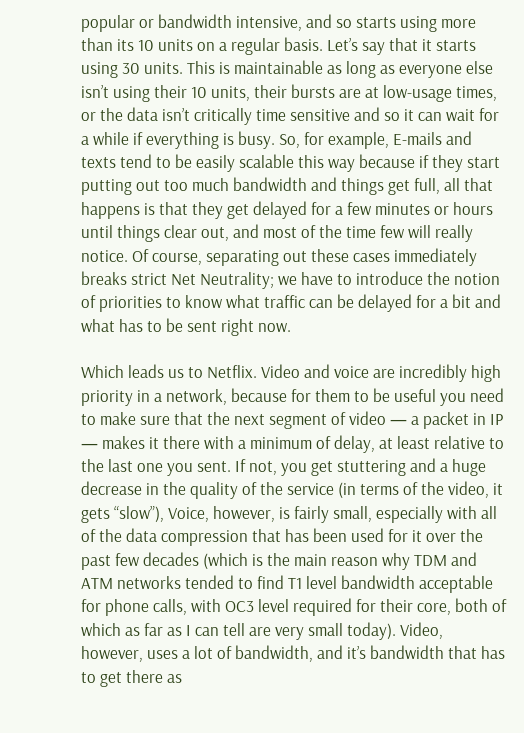popular or bandwidth intensive, and so starts using more than its 10 units on a regular basis. Let’s say that it starts using 30 units. This is maintainable as long as everyone else isn’t using their 10 units, their bursts are at low-usage times, or the data isn’t critically time sensitive and so it can wait for a while if everything is busy. So, for example, E-mails and texts tend to be easily scalable this way because if they start putting out too much bandwidth and things get full, all that happens is that they get delayed for a few minutes or hours until things clear out, and most of the time few will really notice. Of course, separating out these cases immediately breaks strict Net Neutrality; we have to introduce the notion of priorities to know what traffic can be delayed for a bit and what has to be sent right now.

Which leads us to Netflix. Video and voice are incredibly high priority in a network, because for them to be useful you need to make sure that the next segment of video — a packet in IP — makes it there with a minimum of delay, at least relative to the last one you sent. If not, you get stuttering and a huge decrease in the quality of the service (in terms of the video, it gets “slow”), Voice, however, is fairly small, especially with all of the data compression that has been used for it over the past few decades (which is the main reason why TDM and ATM networks tended to find T1 level bandwidth acceptable for phone calls, with OC3 level required for their core, both of which as far as I can tell are very small today). Video, however, uses a lot of bandwidth, and it’s bandwidth that has to get there as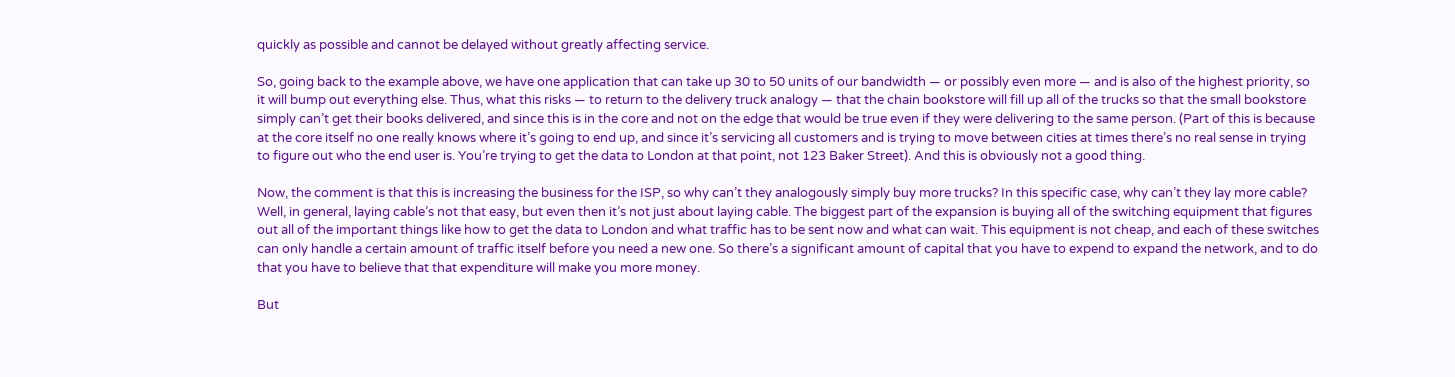quickly as possible and cannot be delayed without greatly affecting service.

So, going back to the example above, we have one application that can take up 30 to 50 units of our bandwidth — or possibly even more — and is also of the highest priority, so it will bump out everything else. Thus, what this risks — to return to the delivery truck analogy — that the chain bookstore will fill up all of the trucks so that the small bookstore simply can’t get their books delivered, and since this is in the core and not on the edge that would be true even if they were delivering to the same person. (Part of this is because at the core itself no one really knows where it’s going to end up, and since it’s servicing all customers and is trying to move between cities at times there’s no real sense in trying to figure out who the end user is. You’re trying to get the data to London at that point, not 123 Baker Street). And this is obviously not a good thing.

Now, the comment is that this is increasing the business for the ISP, so why can’t they analogously simply buy more trucks? In this specific case, why can’t they lay more cable? Well, in general, laying cable’s not that easy, but even then it’s not just about laying cable. The biggest part of the expansion is buying all of the switching equipment that figures out all of the important things like how to get the data to London and what traffic has to be sent now and what can wait. This equipment is not cheap, and each of these switches can only handle a certain amount of traffic itself before you need a new one. So there’s a significant amount of capital that you have to expend to expand the network, and to do that you have to believe that that expenditure will make you more money.

But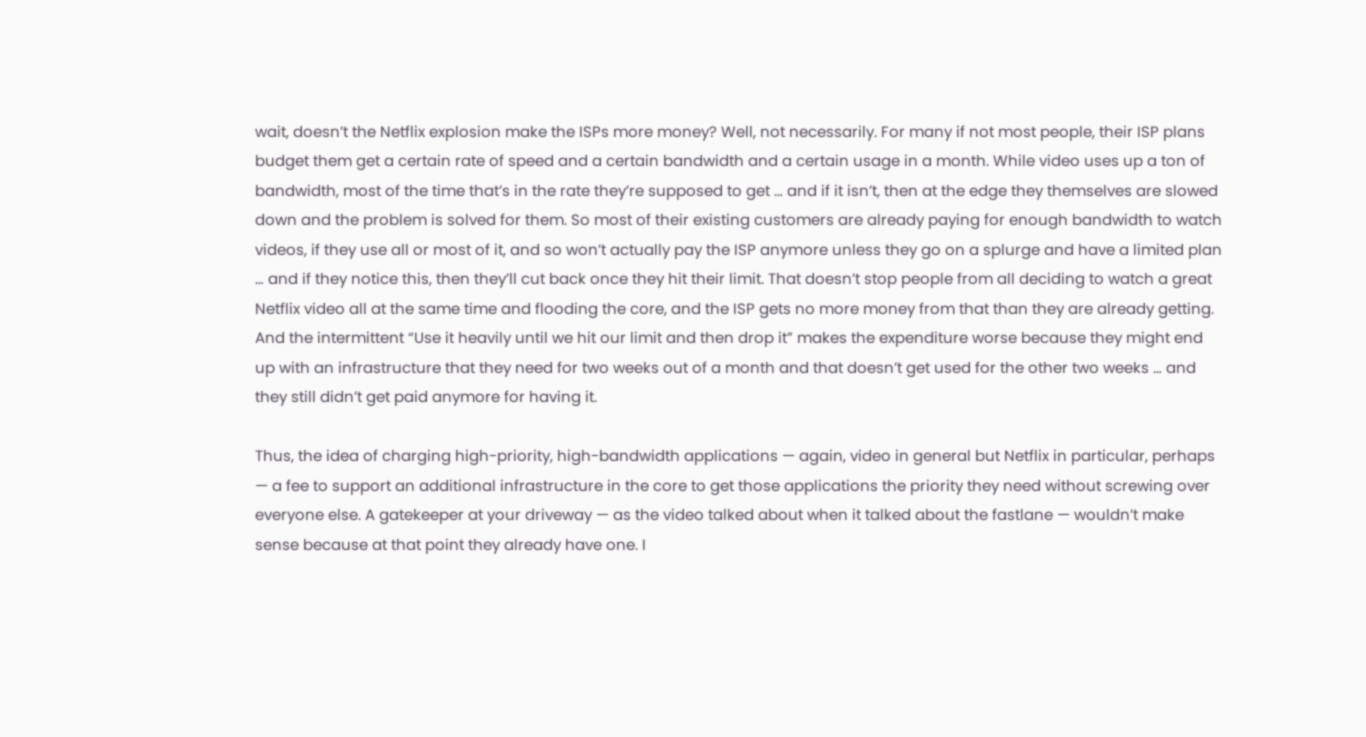wait, doesn’t the Netflix explosion make the ISPs more money? Well, not necessarily. For many if not most people, their ISP plans budget them get a certain rate of speed and a certain bandwidth and a certain usage in a month. While video uses up a ton of bandwidth, most of the time that’s in the rate they’re supposed to get … and if it isn’t, then at the edge they themselves are slowed down and the problem is solved for them. So most of their existing customers are already paying for enough bandwidth to watch videos, if they use all or most of it, and so won’t actually pay the ISP anymore unless they go on a splurge and have a limited plan … and if they notice this, then they’ll cut back once they hit their limit. That doesn’t stop people from all deciding to watch a great Netflix video all at the same time and flooding the core, and the ISP gets no more money from that than they are already getting. And the intermittent “Use it heavily until we hit our limit and then drop it” makes the expenditure worse because they might end up with an infrastructure that they need for two weeks out of a month and that doesn’t get used for the other two weeks … and they still didn’t get paid anymore for having it.

Thus, the idea of charging high-priority, high-bandwidth applications — again, video in general but Netflix in particular, perhaps — a fee to support an additional infrastructure in the core to get those applications the priority they need without screwing over everyone else. A gatekeeper at your driveway — as the video talked about when it talked about the fastlane — wouldn’t make sense because at that point they already have one. I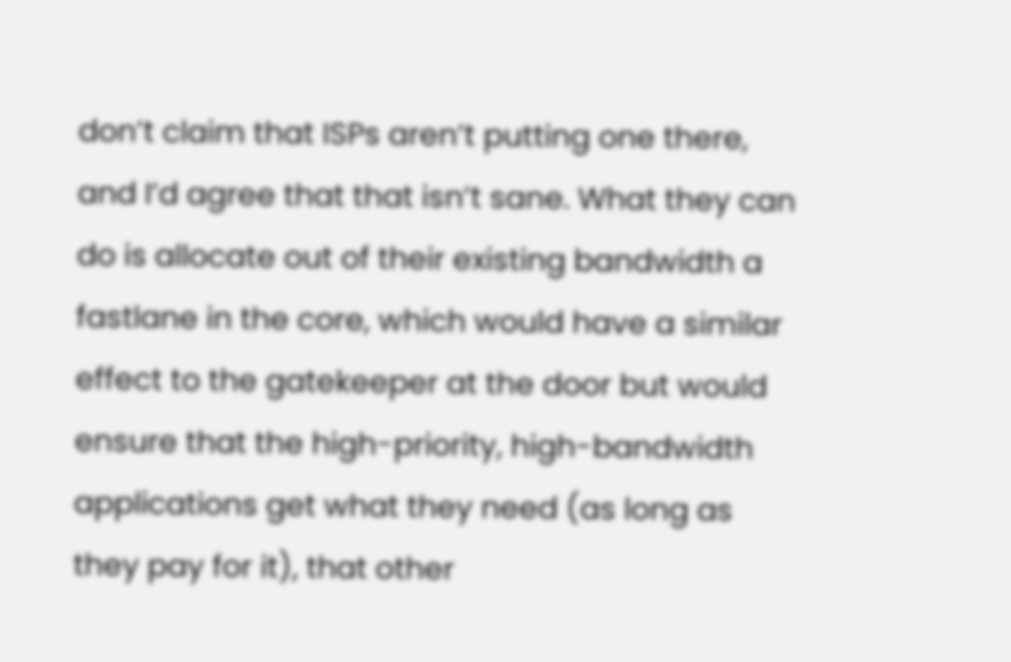don’t claim that ISPs aren’t putting one there, and I’d agree that that isn’t sane. What they can do is allocate out of their existing bandwidth a fastlane in the core, which would have a similar effect to the gatekeeper at the door but would ensure that the high-priority, high-bandwidth applications get what they need (as long as they pay for it), that other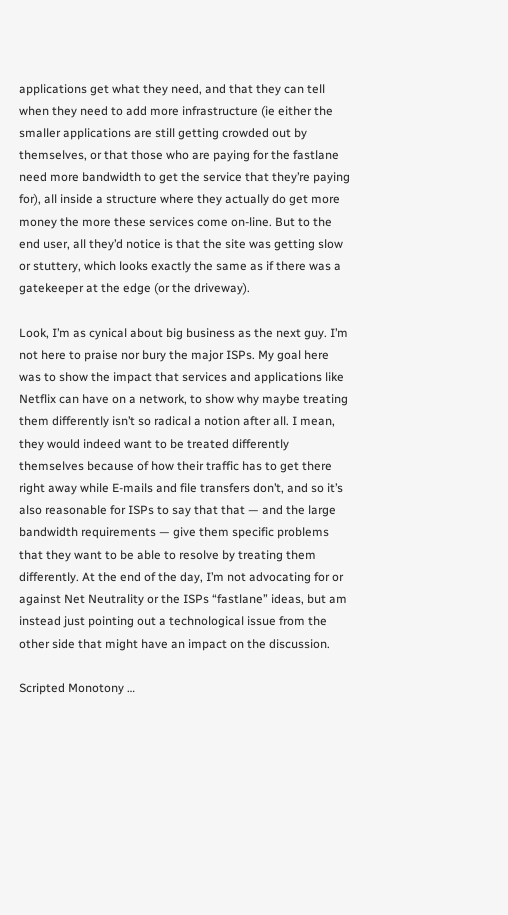applications get what they need, and that they can tell when they need to add more infrastructure (ie either the smaller applications are still getting crowded out by themselves, or that those who are paying for the fastlane need more bandwidth to get the service that they’re paying for), all inside a structure where they actually do get more money the more these services come on-line. But to the end user, all they’d notice is that the site was getting slow or stuttery, which looks exactly the same as if there was a gatekeeper at the edge (or the driveway).

Look, I’m as cynical about big business as the next guy. I’m not here to praise nor bury the major ISPs. My goal here was to show the impact that services and applications like Netflix can have on a network, to show why maybe treating them differently isn’t so radical a notion after all. I mean, they would indeed want to be treated differently themselves because of how their traffic has to get there right away while E-mails and file transfers don’t, and so it’s also reasonable for ISPs to say that that — and the large bandwidth requirements — give them specific problems that they want to be able to resolve by treating them differently. At the end of the day, I’m not advocating for or against Net Neutrality or the ISPs “fastlane” ideas, but am instead just pointing out a technological issue from the other side that might have an impact on the discussion.

Scripted Monotony …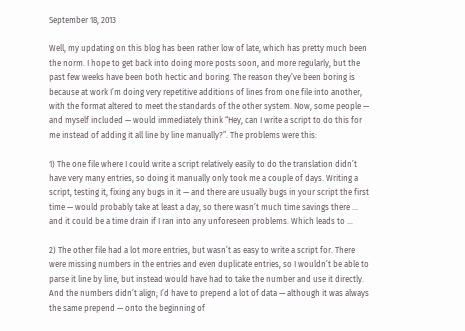September 18, 2013

Well, my updating on this blog has been rather low of late, which has pretty much been the norm. I hope to get back into doing more posts soon, and more regularly, but the past few weeks have been both hectic and boring. The reason they’ve been boring is because at work I’m doing very repetitive additions of lines from one file into another, with the format altered to meet the standards of the other system. Now, some people — and myself included — would immediately think “Hey, can I write a script to do this for me instead of adding it all line by line manually?”. The problems were this:

1) The one file where I could write a script relatively easily to do the translation didn’t have very many entries, so doing it manually only took me a couple of days. Writing a script, testing it, fixing any bugs in it — and there are usually bugs in your script the first time — would probably take at least a day, so there wasn’t much time savings there … and it could be a time drain if I ran into any unforeseen problems. Which leads to …

2) The other file had a lot more entries, but wasn’t as easy to write a script for. There were missing numbers in the entries and even duplicate entries, so I wouldn’t be able to parse it line by line, but instead would have had to take the number and use it directly. And the numbers didn’t align; I’d have to prepend a lot of data — although it was always the same prepend — onto the beginning of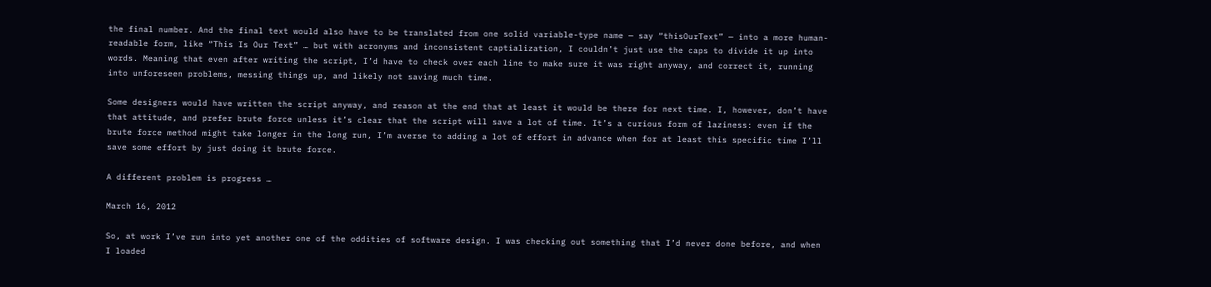the final number. And the final text would also have to be translated from one solid variable-type name — say “thisOurText” — into a more human-readable form, like “This Is Our Text” … but with acronyms and inconsistent captialization, I couldn’t just use the caps to divide it up into words. Meaning that even after writing the script, I’d have to check over each line to make sure it was right anyway, and correct it, running into unforeseen problems, messing things up, and likely not saving much time.

Some designers would have written the script anyway, and reason at the end that at least it would be there for next time. I, however, don’t have that attitude, and prefer brute force unless it’s clear that the script will save a lot of time. It’s a curious form of laziness: even if the brute force method might take longer in the long run, I’m averse to adding a lot of effort in advance when for at least this specific time I’ll save some effort by just doing it brute force.

A different problem is progress …

March 16, 2012

So, at work I’ve run into yet another one of the oddities of software design. I was checking out something that I’d never done before, and when I loaded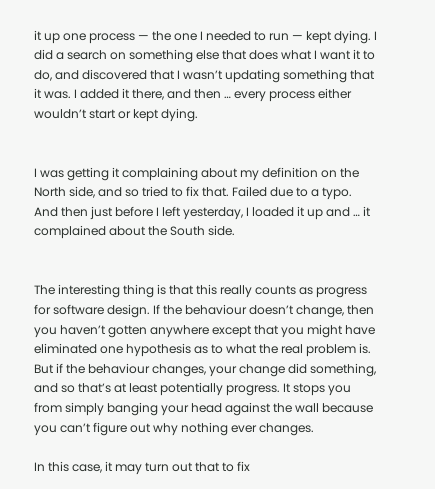it up one process — the one I needed to run — kept dying. I did a search on something else that does what I want it to do, and discovered that I wasn’t updating something that it was. I added it there, and then … every process either wouldn’t start or kept dying.


I was getting it complaining about my definition on the North side, and so tried to fix that. Failed due to a typo. And then just before I left yesterday, I loaded it up and … it complained about the South side.


The interesting thing is that this really counts as progress for software design. If the behaviour doesn’t change, then you haven’t gotten anywhere except that you might have eliminated one hypothesis as to what the real problem is. But if the behaviour changes, your change did something, and so that’s at least potentially progress. It stops you from simply banging your head against the wall because you can’t figure out why nothing ever changes.

In this case, it may turn out that to fix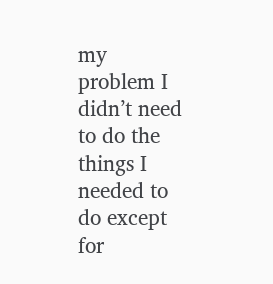my problem I didn’t need to do the things I needed to do except for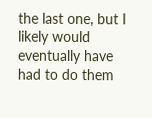the last one, but I likely would eventually have had to do them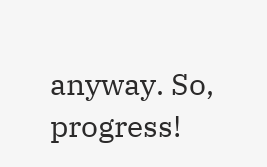anyway. So, progress!